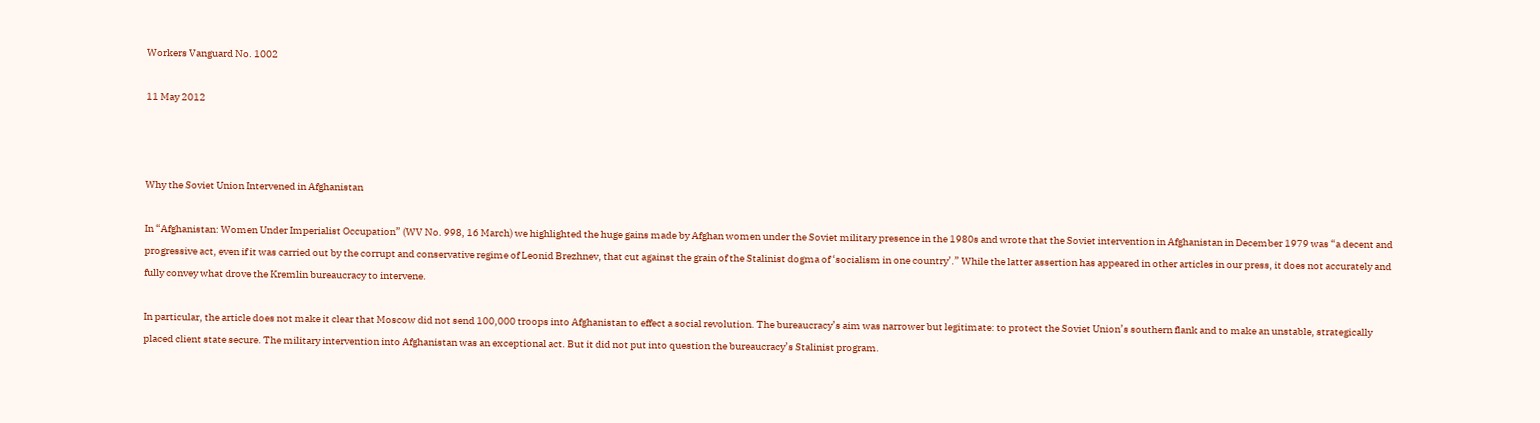Workers Vanguard No. 1002

11 May 2012



Why the Soviet Union Intervened in Afghanistan

In “Afghanistan: Women Under Imperialist Occupation” (WV No. 998, 16 March) we highlighted the huge gains made by Afghan women under the Soviet military presence in the 1980s and wrote that the Soviet intervention in Afghanistan in December 1979 was “a decent and progressive act, even if it was carried out by the corrupt and conservative regime of Leonid Brezhnev, that cut against the grain of the Stalinist dogma of ‘socialism in one country’.” While the latter assertion has appeared in other articles in our press, it does not accurately and fully convey what drove the Kremlin bureaucracy to intervene.

In particular, the article does not make it clear that Moscow did not send 100,000 troops into Afghanistan to effect a social revolution. The bureaucracy’s aim was narrower but legitimate: to protect the Soviet Union’s southern flank and to make an unstable, strategically placed client state secure. The military intervention into Afghanistan was an exceptional act. But it did not put into question the bureaucracy’s Stalinist program.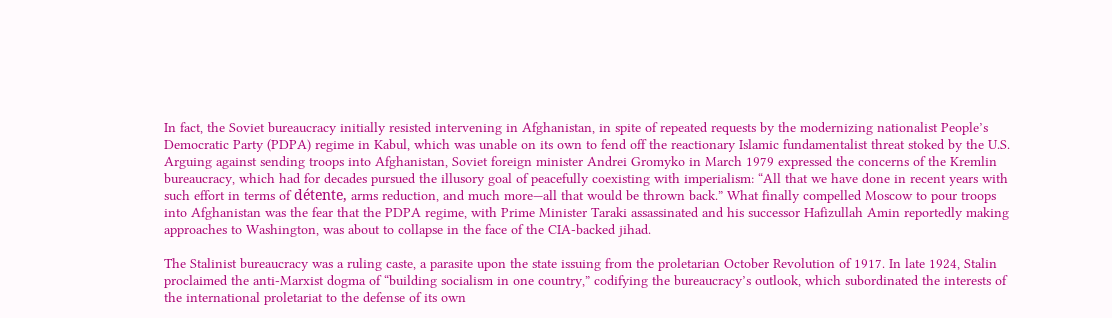In fact, the Soviet bureaucracy initially resisted intervening in Afghanistan, in spite of repeated requests by the modernizing nationalist People’s Democratic Party (PDPA) regime in Kabul, which was unable on its own to fend off the reactionary Islamic fundamentalist threat stoked by the U.S. Arguing against sending troops into Afghanistan, Soviet foreign minister Andrei Gromyko in March 1979 expressed the concerns of the Kremlin bureaucracy, which had for decades pursued the illusory goal of peacefully coexisting with imperialism: “All that we have done in recent years with such effort in terms of détente, arms reduction, and much more—all that would be thrown back.” What finally compelled Moscow to pour troops into Afghanistan was the fear that the PDPA regime, with Prime Minister Taraki assassinated and his successor Hafizullah Amin reportedly making approaches to Washington, was about to collapse in the face of the CIA-backed jihad.

The Stalinist bureaucracy was a ruling caste, a parasite upon the state issuing from the proletarian October Revolution of 1917. In late 1924, Stalin proclaimed the anti-Marxist dogma of “building socialism in one country,” codifying the bureaucracy’s outlook, which subordinated the interests of the international proletariat to the defense of its own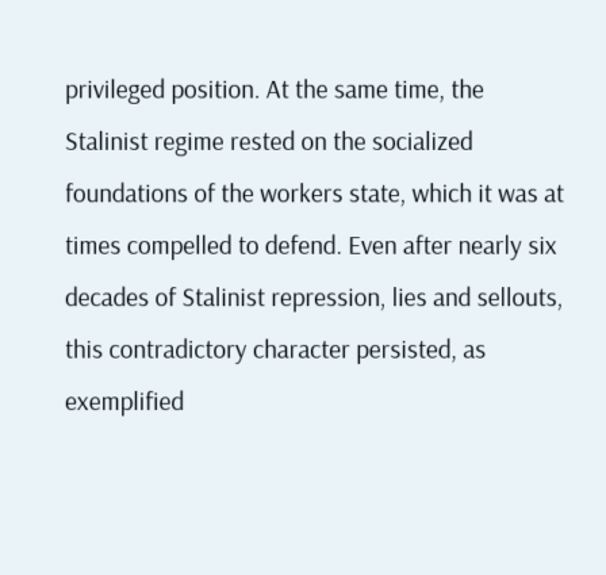privileged position. At the same time, the Stalinist regime rested on the socialized foundations of the workers state, which it was at times compelled to defend. Even after nearly six decades of Stalinist repression, lies and sellouts, this contradictory character persisted, as exemplified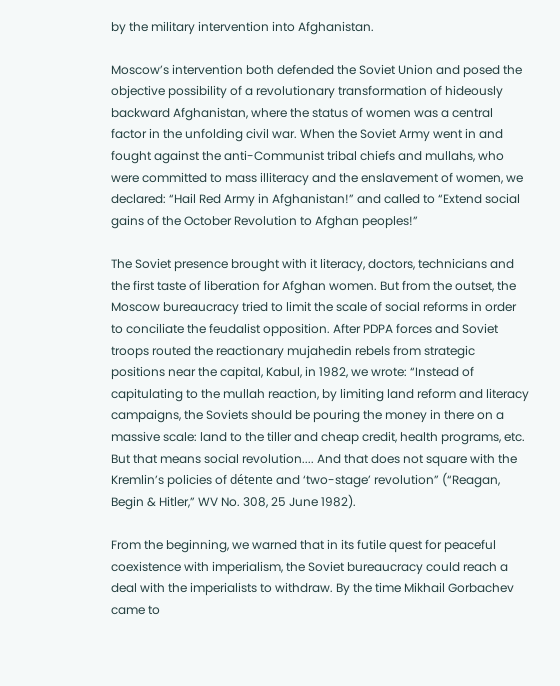by the military intervention into Afghanistan.

Moscow’s intervention both defended the Soviet Union and posed the objective possibility of a revolutionary transformation of hideously backward Afghanistan, where the status of women was a central factor in the unfolding civil war. When the Soviet Army went in and fought against the anti-Communist tribal chiefs and mullahs, who were committed to mass illiteracy and the enslavement of women, we declared: “Hail Red Army in Afghanistan!” and called to “Extend social gains of the October Revolution to Afghan peoples!”

The Soviet presence brought with it literacy, doctors, technicians and the first taste of liberation for Afghan women. But from the outset, the Moscow bureaucracy tried to limit the scale of social reforms in order to conciliate the feudalist opposition. After PDPA forces and Soviet troops routed the reactionary mujahedin rebels from strategic positions near the capital, Kabul, in 1982, we wrote: “Instead of capitulating to the mullah reaction, by limiting land reform and literacy campaigns, the Soviets should be pouring the money in there on a massive scale: land to the tiller and cheap credit, health programs, etc. But that means social revolution.... And that does not square with the Kremlin’s policies of détente and ‘two-stage’ revolution” (“Reagan, Begin & Hitler,” WV No. 308, 25 June 1982).

From the beginning, we warned that in its futile quest for peaceful coexistence with imperialism, the Soviet bureaucracy could reach a deal with the imperialists to withdraw. By the time Mikhail Gorbachev came to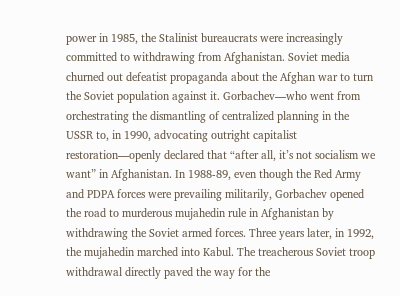power in 1985, the Stalinist bureaucrats were increasingly committed to withdrawing from Afghanistan. Soviet media churned out defeatist propaganda about the Afghan war to turn the Soviet population against it. Gorbachev—who went from orchestrating the dismantling of centralized planning in the USSR to, in 1990, advocating outright capitalist restoration—openly declared that “after all, it’s not socialism we want” in Afghanistan. In 1988-89, even though the Red Army and PDPA forces were prevailing militarily, Gorbachev opened the road to murderous mujahedin rule in Afghanistan by withdrawing the Soviet armed forces. Three years later, in 1992, the mujahedin marched into Kabul. The treacherous Soviet troop withdrawal directly paved the way for the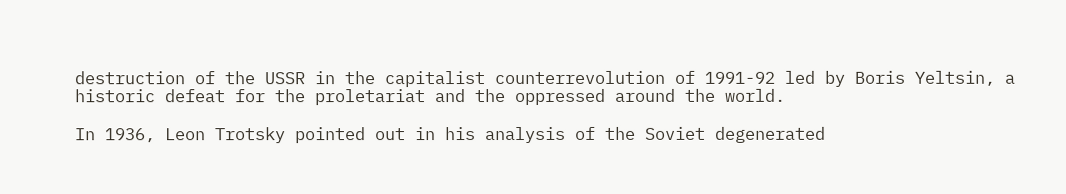destruction of the USSR in the capitalist counterrevolution of 1991-92 led by Boris Yeltsin, a historic defeat for the proletariat and the oppressed around the world.

In 1936, Leon Trotsky pointed out in his analysis of the Soviet degenerated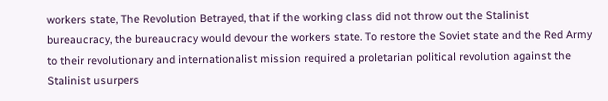workers state, The Revolution Betrayed, that if the working class did not throw out the Stalinist bureaucracy, the bureaucracy would devour the workers state. To restore the Soviet state and the Red Army to their revolutionary and internationalist mission required a proletarian political revolution against the Stalinist usurpers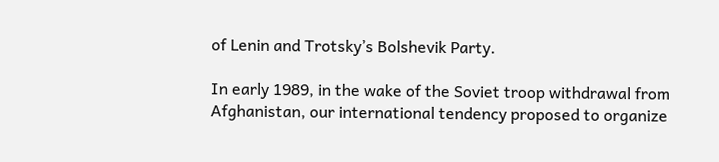of Lenin and Trotsky’s Bolshevik Party.

In early 1989, in the wake of the Soviet troop withdrawal from Afghanistan, our international tendency proposed to organize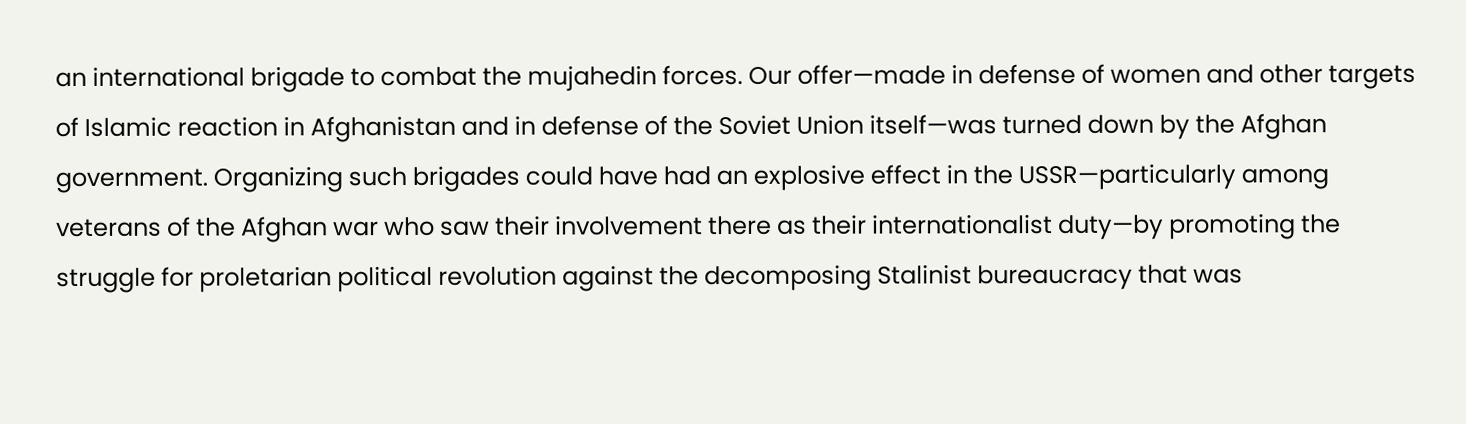an international brigade to combat the mujahedin forces. Our offer—made in defense of women and other targets of Islamic reaction in Afghanistan and in defense of the Soviet Union itself—was turned down by the Afghan government. Organizing such brigades could have had an explosive effect in the USSR—particularly among veterans of the Afghan war who saw their involvement there as their internationalist duty—by promoting the struggle for proletarian political revolution against the decomposing Stalinist bureaucracy that was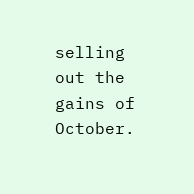selling out the gains of October.